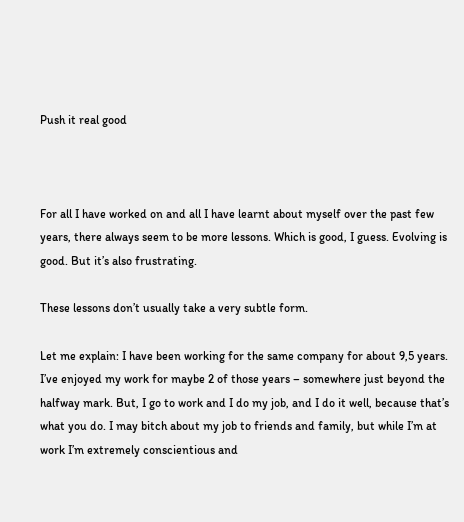Push it real good



For all I have worked on and all I have learnt about myself over the past few years, there always seem to be more lessons. Which is good, I guess. Evolving is good. But it’s also frustrating.

These lessons don’t usually take a very subtle form.

Let me explain: I have been working for the same company for about 9,5 years. I’ve enjoyed my work for maybe 2 of those years – somewhere just beyond the halfway mark. But, I go to work and I do my job, and I do it well, because that’s what you do. I may bitch about my job to friends and family, but while I’m at work I’m extremely conscientious and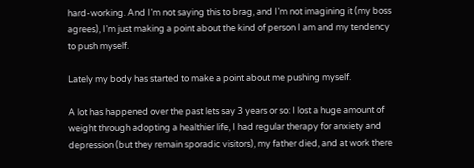hard-working. And I’m not saying this to brag, and I’m not imagining it (my boss agrees), I’m just making a point about the kind of person I am and my tendency to push myself.

Lately my body has started to make a point about me pushing myself.

A lot has happened over the past lets say 3 years or so: I lost a huge amount of weight through adopting a healthier life, I had regular therapy for anxiety and depression (but they remain sporadic visitors), my father died, and at work there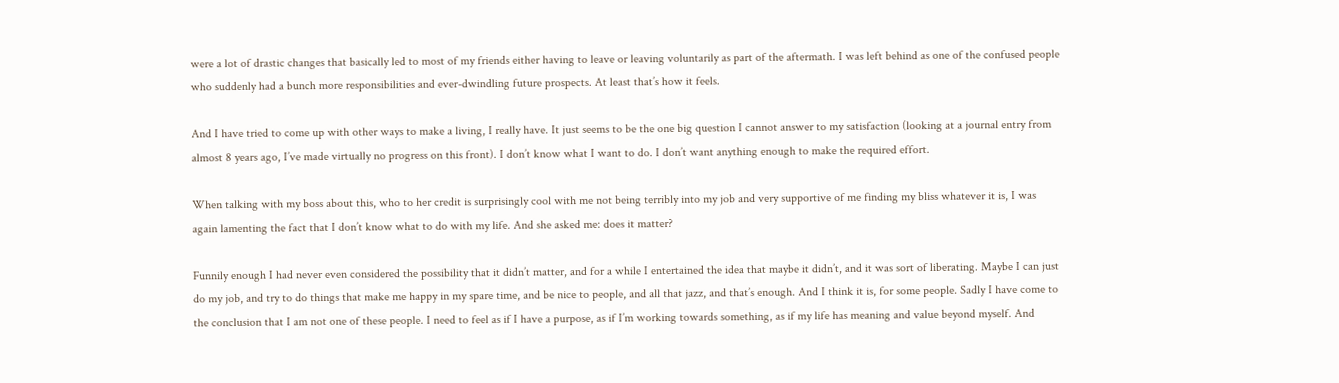were a lot of drastic changes that basically led to most of my friends either having to leave or leaving voluntarily as part of the aftermath. I was left behind as one of the confused people who suddenly had a bunch more responsibilities and ever-dwindling future prospects. At least that’s how it feels.

And I have tried to come up with other ways to make a living, I really have. It just seems to be the one big question I cannot answer to my satisfaction (looking at a journal entry from almost 8 years ago, I’ve made virtually no progress on this front). I don’t know what I want to do. I don’t want anything enough to make the required effort.

When talking with my boss about this, who to her credit is surprisingly cool with me not being terribly into my job and very supportive of me finding my bliss whatever it is, I was again lamenting the fact that I don’t know what to do with my life. And she asked me: does it matter?

Funnily enough I had never even considered the possibility that it didn’t matter, and for a while I entertained the idea that maybe it didn’t, and it was sort of liberating. Maybe I can just do my job, and try to do things that make me happy in my spare time, and be nice to people, and all that jazz, and that’s enough. And I think it is, for some people. Sadly I have come to the conclusion that I am not one of these people. I need to feel as if I have a purpose, as if I’m working towards something, as if my life has meaning and value beyond myself. And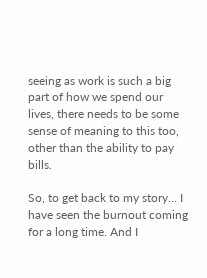seeing as work is such a big part of how we spend our lives, there needs to be some sense of meaning to this too, other than the ability to pay bills.

So, to get back to my story… I have seen the burnout coming for a long time. And I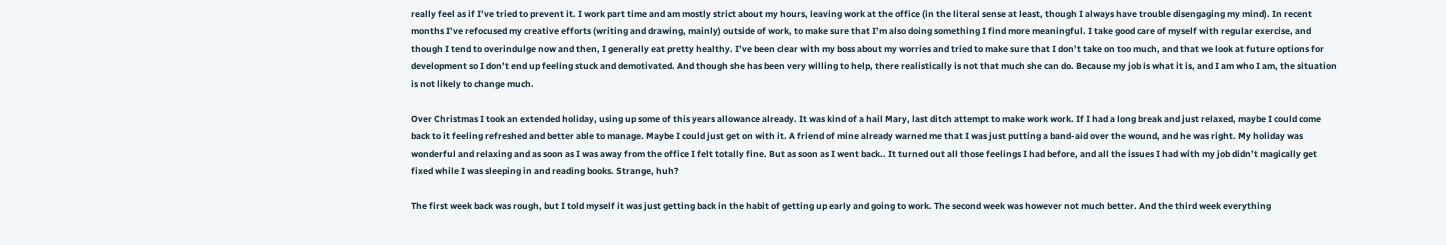really feel as if I’ve tried to prevent it. I work part time and am mostly strict about my hours, leaving work at the office (in the literal sense at least, though I always have trouble disengaging my mind). In recent months I’ve refocused my creative efforts (writing and drawing, mainly) outside of work, to make sure that I’m also doing something I find more meaningful. I take good care of myself with regular exercise, and though I tend to overindulge now and then, I generally eat pretty healthy. I’ve been clear with my boss about my worries and tried to make sure that I don’t take on too much, and that we look at future options for development so I don’t end up feeling stuck and demotivated. And though she has been very willing to help, there realistically is not that much she can do. Because my job is what it is, and I am who I am, the situation is not likely to change much.

Over Christmas I took an extended holiday, using up some of this years allowance already. It was kind of a hail Mary, last ditch attempt to make work work. If I had a long break and just relaxed, maybe I could come back to it feeling refreshed and better able to manage. Maybe I could just get on with it. A friend of mine already warned me that I was just putting a band-aid over the wound, and he was right. My holiday was wonderful and relaxing and as soon as I was away from the office I felt totally fine. But as soon as I went back.. It turned out all those feelings I had before, and all the issues I had with my job didn’t magically get fixed while I was sleeping in and reading books. Strange, huh?

The first week back was rough, but I told myself it was just getting back in the habit of getting up early and going to work. The second week was however not much better. And the third week everything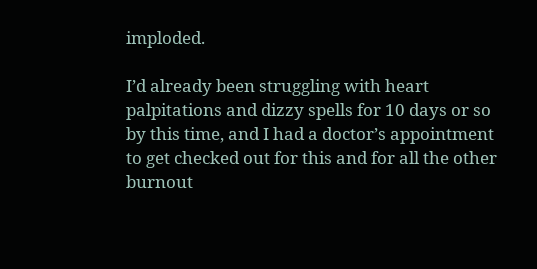imploded.

I’d already been struggling with heart palpitations and dizzy spells for 10 days or so by this time, and I had a doctor’s appointment to get checked out for this and for all the other burnout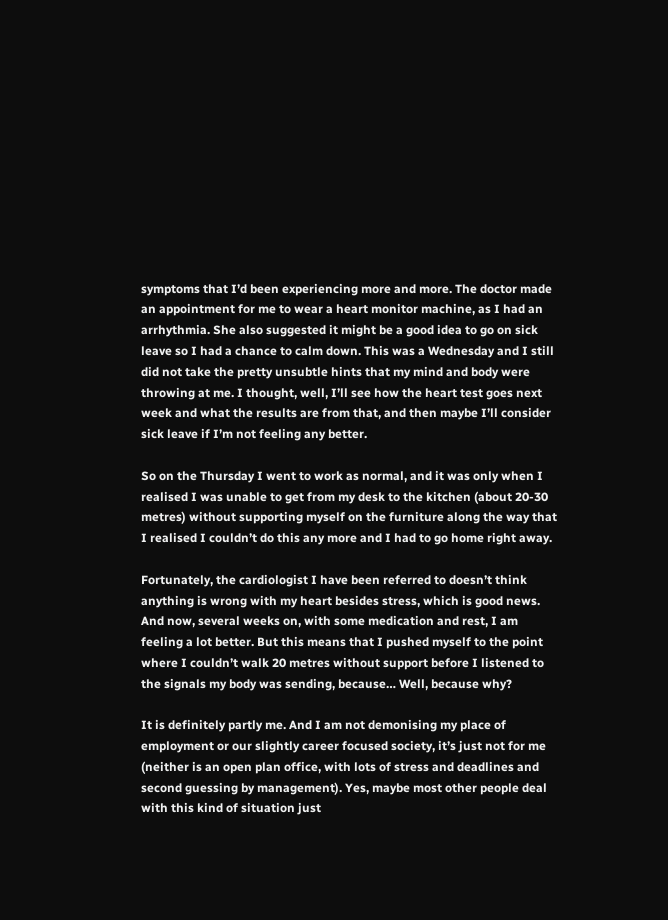symptoms that I’d been experiencing more and more. The doctor made an appointment for me to wear a heart monitor machine, as I had an arrhythmia. She also suggested it might be a good idea to go on sick leave so I had a chance to calm down. This was a Wednesday and I still did not take the pretty unsubtle hints that my mind and body were throwing at me. I thought, well, I’ll see how the heart test goes next week and what the results are from that, and then maybe I’ll consider sick leave if I’m not feeling any better.

So on the Thursday I went to work as normal, and it was only when I realised I was unable to get from my desk to the kitchen (about 20-30 metres) without supporting myself on the furniture along the way that I realised I couldn’t do this any more and I had to go home right away.

Fortunately, the cardiologist I have been referred to doesn’t think anything is wrong with my heart besides stress, which is good news. And now, several weeks on, with some medication and rest, I am feeling a lot better. But this means that I pushed myself to the point where I couldn’t walk 20 metres without support before I listened to the signals my body was sending, because… Well, because why?

It is definitely partly me. And I am not demonising my place of employment or our slightly career focused society, it’s just not for me (neither is an open plan office, with lots of stress and deadlines and second guessing by management). Yes, maybe most other people deal with this kind of situation just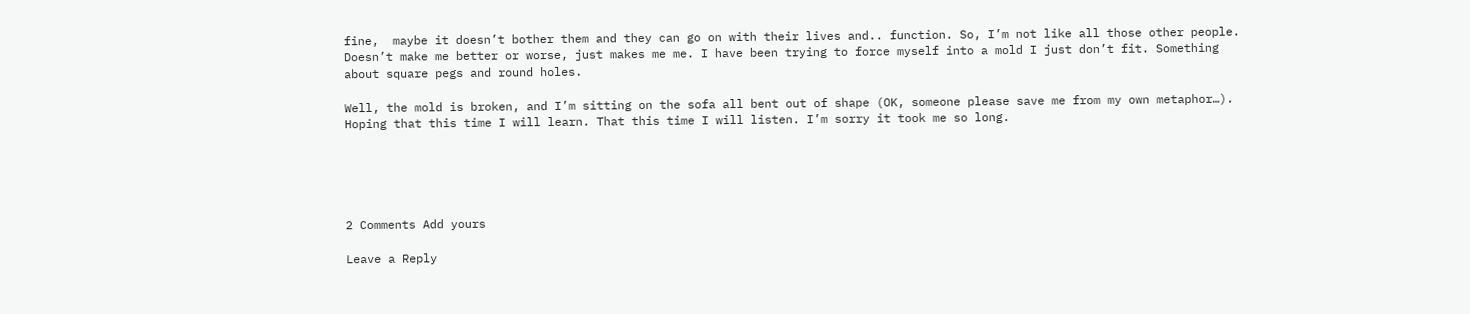fine,  maybe it doesn’t bother them and they can go on with their lives and.. function. So, I’m not like all those other people. Doesn’t make me better or worse, just makes me me. I have been trying to force myself into a mold I just don’t fit. Something about square pegs and round holes.

Well, the mold is broken, and I’m sitting on the sofa all bent out of shape (OK, someone please save me from my own metaphor…). Hoping that this time I will learn. That this time I will listen. I’m sorry it took me so long.





2 Comments Add yours

Leave a Reply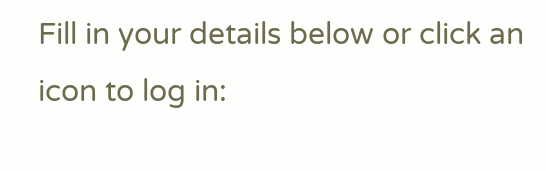Fill in your details below or click an icon to log in: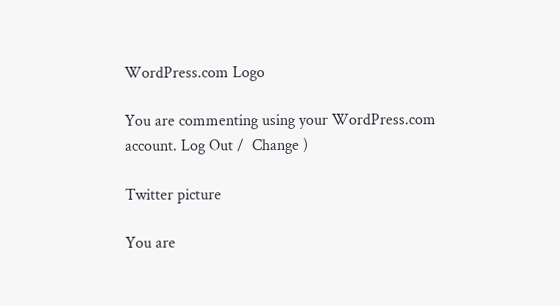WordPress.com Logo

You are commenting using your WordPress.com account. Log Out /  Change )

Twitter picture

You are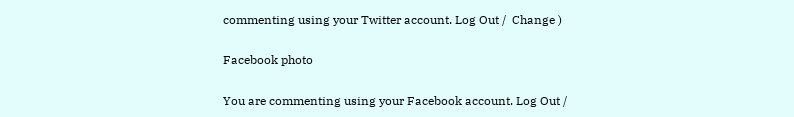commenting using your Twitter account. Log Out /  Change )

Facebook photo

You are commenting using your Facebook account. Log Out /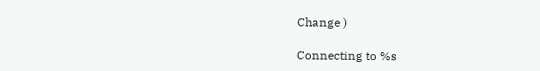Change )

Connecting to %s